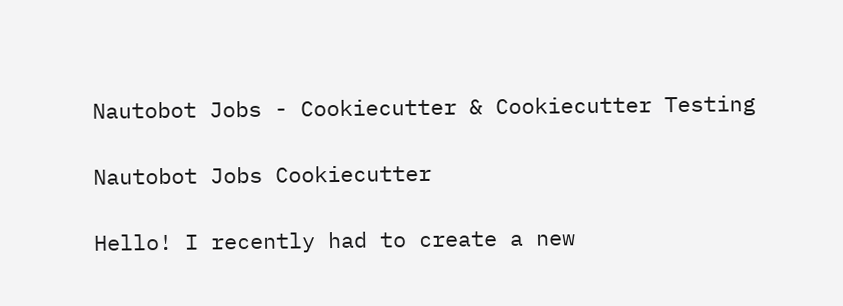Nautobot Jobs - Cookiecutter & Cookiecutter Testing

Nautobot Jobs Cookiecutter

Hello! I recently had to create a new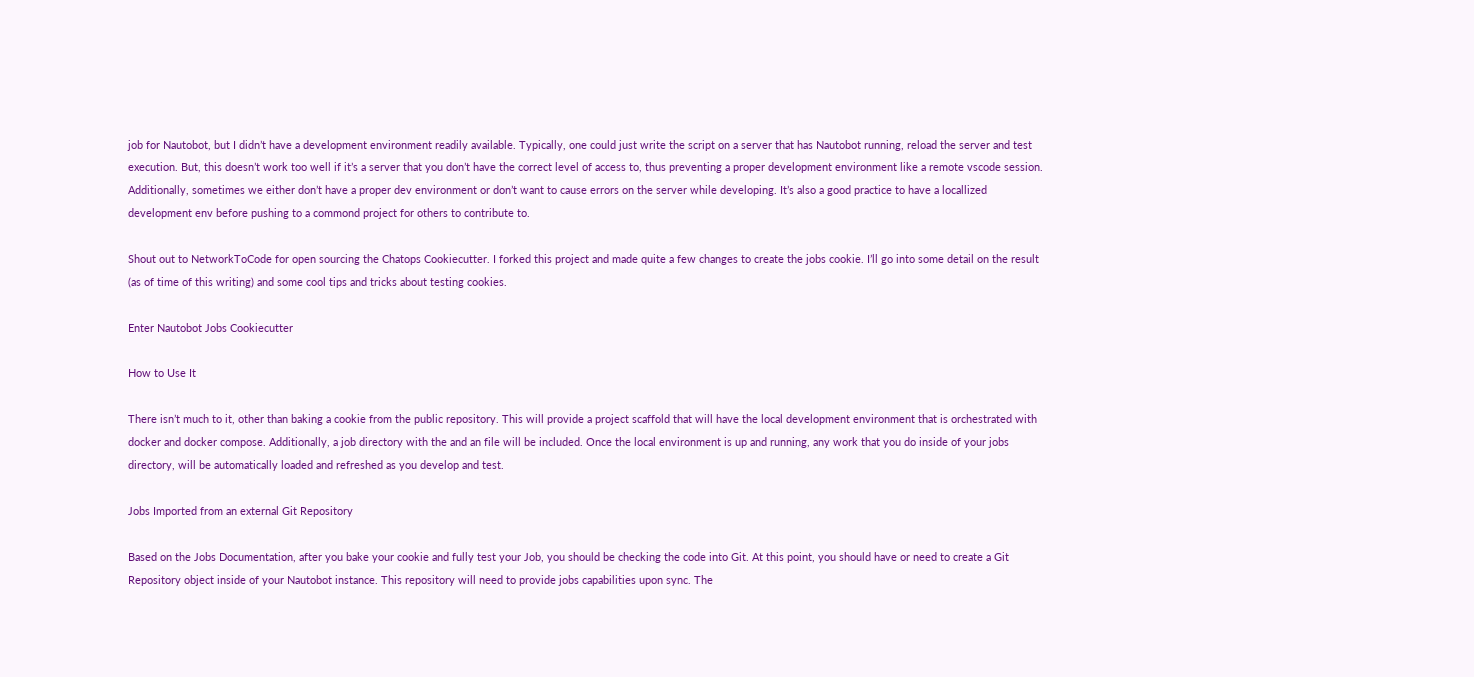job for Nautobot, but I didn’t have a development environment readily available. Typically, one could just write the script on a server that has Nautobot running, reload the server and test execution. But, this doesn’t work too well if it’s a server that you don’t have the correct level of access to, thus preventing a proper development environment like a remote vscode session. Additionally, sometimes we either don’t have a proper dev environment or don’t want to cause errors on the server while developing. It’s also a good practice to have a locallized development env before pushing to a commond project for others to contribute to.

Shout out to NetworkToCode for open sourcing the Chatops Cookiecutter. I forked this project and made quite a few changes to create the jobs cookie. I’ll go into some detail on the result (as of time of this writing) and some cool tips and tricks about testing cookies.

Enter Nautobot Jobs Cookiecutter

How to Use It

There isn’t much to it, other than baking a cookie from the public repository. This will provide a project scaffold that will have the local development environment that is orchestrated with docker and docker compose. Additionally, a job directory with the and an file will be included. Once the local environment is up and running, any work that you do inside of your jobs directory, will be automatically loaded and refreshed as you develop and test.

Jobs Imported from an external Git Repository

Based on the Jobs Documentation, after you bake your cookie and fully test your Job, you should be checking the code into Git. At this point, you should have or need to create a Git Repository object inside of your Nautobot instance. This repository will need to provide jobs capabilities upon sync. The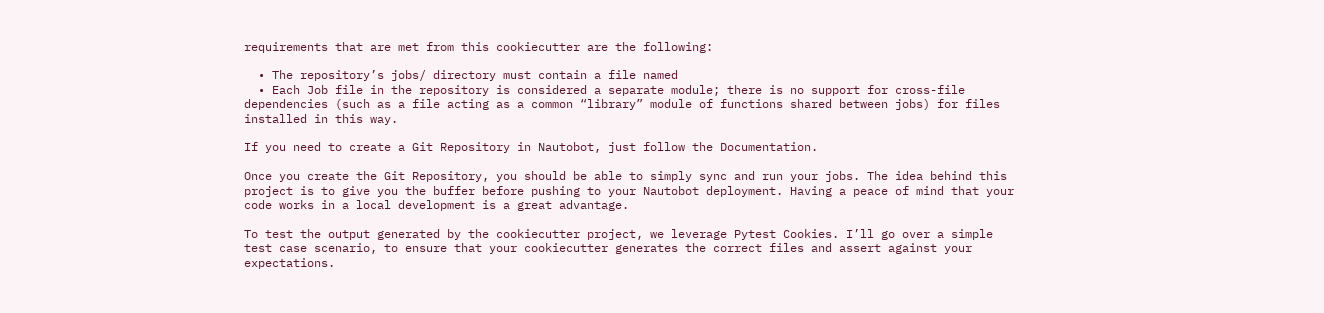requirements that are met from this cookiecutter are the following:

  • The repository’s jobs/ directory must contain a file named
  • Each Job file in the repository is considered a separate module; there is no support for cross-file dependencies (such as a file acting as a common “library” module of functions shared between jobs) for files installed in this way.

If you need to create a Git Repository in Nautobot, just follow the Documentation.

Once you create the Git Repository, you should be able to simply sync and run your jobs. The idea behind this project is to give you the buffer before pushing to your Nautobot deployment. Having a peace of mind that your code works in a local development is a great advantage.

To test the output generated by the cookiecutter project, we leverage Pytest Cookies. I’ll go over a simple test case scenario, to ensure that your cookiecutter generates the correct files and assert against your expectations.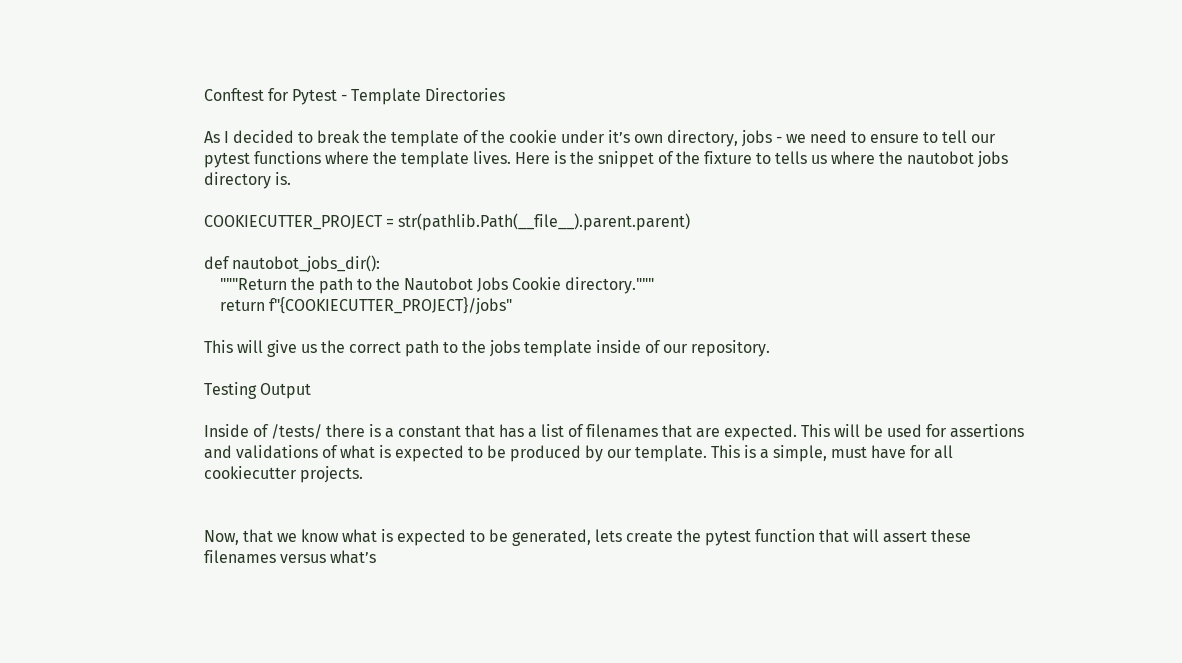Conftest for Pytest - Template Directories

As I decided to break the template of the cookie under it’s own directory, jobs - we need to ensure to tell our pytest functions where the template lives. Here is the snippet of the fixture to tells us where the nautobot jobs directory is.

COOKIECUTTER_PROJECT = str(pathlib.Path(__file__).parent.parent)

def nautobot_jobs_dir():
    """Return the path to the Nautobot Jobs Cookie directory."""
    return f"{COOKIECUTTER_PROJECT}/jobs"

This will give us the correct path to the jobs template inside of our repository.

Testing Output

Inside of /tests/ there is a constant that has a list of filenames that are expected. This will be used for assertions and validations of what is expected to be produced by our template. This is a simple, must have for all cookiecutter projects.


Now, that we know what is expected to be generated, lets create the pytest function that will assert these filenames versus what’s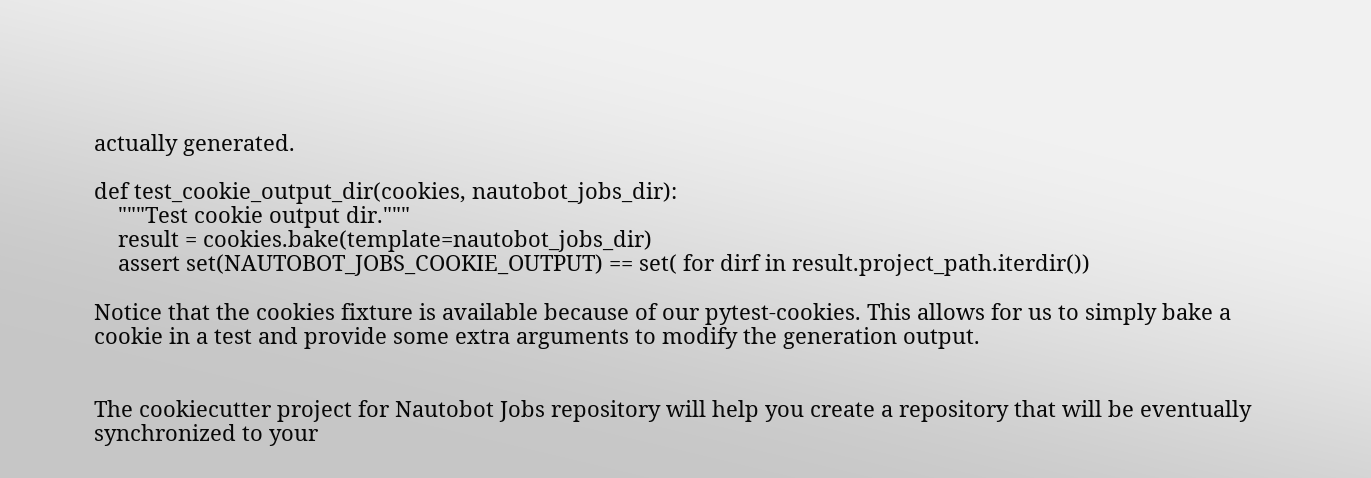actually generated.

def test_cookie_output_dir(cookies, nautobot_jobs_dir):
    """Test cookie output dir."""
    result = cookies.bake(template=nautobot_jobs_dir)
    assert set(NAUTOBOT_JOBS_COOKIE_OUTPUT) == set( for dirf in result.project_path.iterdir())

Notice that the cookies fixture is available because of our pytest-cookies. This allows for us to simply bake a cookie in a test and provide some extra arguments to modify the generation output.


The cookiecutter project for Nautobot Jobs repository will help you create a repository that will be eventually synchronized to your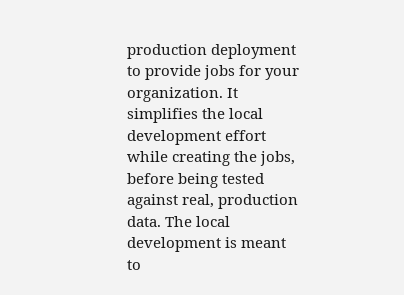production deployment to provide jobs for your organization. It simplifies the local development effort while creating the jobs, before being tested against real, production data. The local development is meant to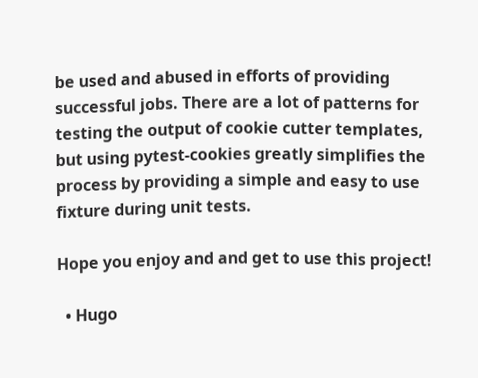be used and abused in efforts of providing successful jobs. There are a lot of patterns for testing the output of cookie cutter templates, but using pytest-cookies greatly simplifies the process by providing a simple and easy to use fixture during unit tests.

Hope you enjoy and and get to use this project!

  • Hugo